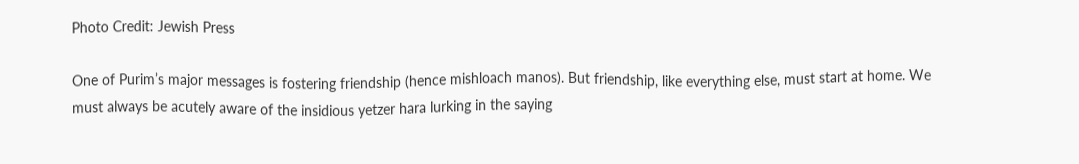Photo Credit: Jewish Press

One of Purim’s major messages is fostering friendship (hence mishloach manos). But friendship, like everything else, must start at home. We must always be acutely aware of the insidious yetzer hara lurking in the saying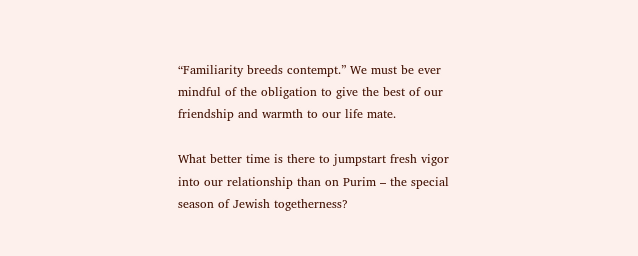“Familiarity breeds contempt.” We must be ever mindful of the obligation to give the best of our friendship and warmth to our life mate.

What better time is there to jumpstart fresh vigor into our relationship than on Purim – the special season of Jewish togetherness?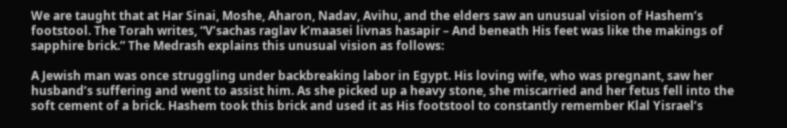We are taught that at Har Sinai, Moshe, Aharon, Nadav, Avihu, and the elders saw an unusual vision of Hashem’s footstool. The Torah writes, “V’sachas raglav k’maasei livnas hasapir – And beneath His feet was like the makings of sapphire brick.” The Medrash explains this unusual vision as follows:

A Jewish man was once struggling under backbreaking labor in Egypt. His loving wife, who was pregnant, saw her husband’s suffering and went to assist him. As she picked up a heavy stone, she miscarried and her fetus fell into the soft cement of a brick. Hashem took this brick and used it as His footstool to constantly remember Klal Yisrael’s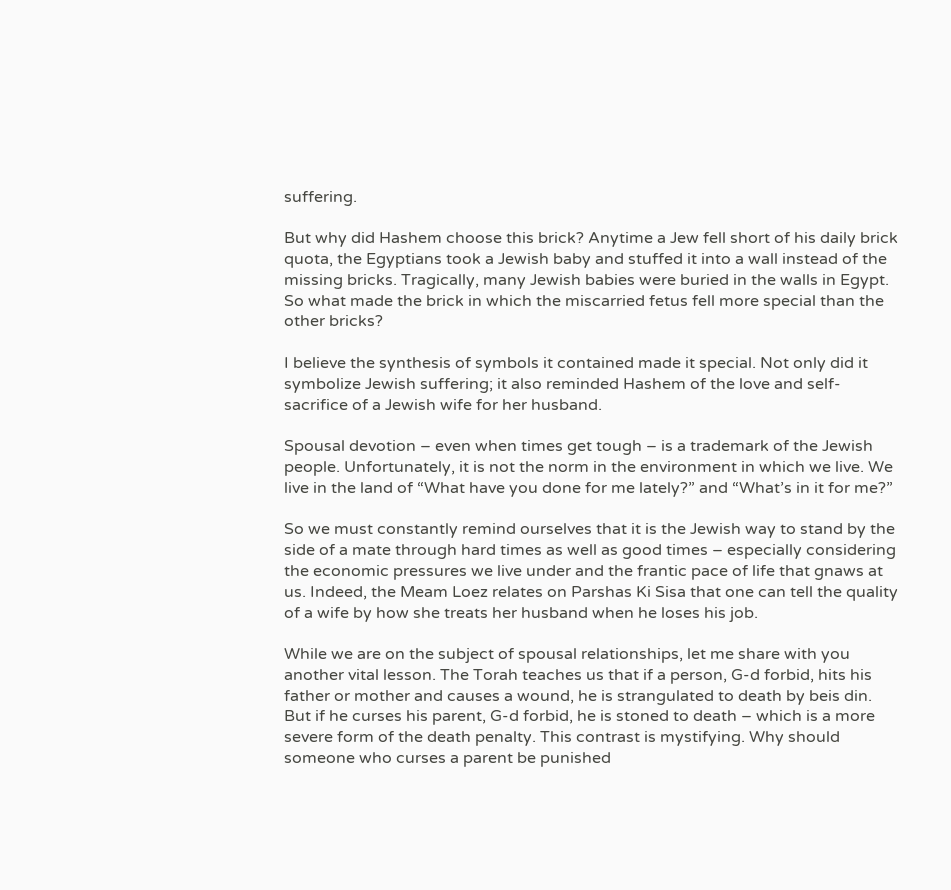suffering.

But why did Hashem choose this brick? Anytime a Jew fell short of his daily brick quota, the Egyptians took a Jewish baby and stuffed it into a wall instead of the missing bricks. Tragically, many Jewish babies were buried in the walls in Egypt. So what made the brick in which the miscarried fetus fell more special than the other bricks?

I believe the synthesis of symbols it contained made it special. Not only did it symbolize Jewish suffering; it also reminded Hashem of the love and self-sacrifice of a Jewish wife for her husband.

Spousal devotion – even when times get tough – is a trademark of the Jewish people. Unfortunately, it is not the norm in the environment in which we live. We live in the land of “What have you done for me lately?” and “What’s in it for me?”

So we must constantly remind ourselves that it is the Jewish way to stand by the side of a mate through hard times as well as good times – especially considering the economic pressures we live under and the frantic pace of life that gnaws at us. Indeed, the Meam Loez relates on Parshas Ki Sisa that one can tell the quality of a wife by how she treats her husband when he loses his job.

While we are on the subject of spousal relationships, let me share with you another vital lesson. The Torah teaches us that if a person, G-d forbid, hits his father or mother and causes a wound, he is strangulated to death by beis din. But if he curses his parent, G-d forbid, he is stoned to death – which is a more severe form of the death penalty. This contrast is mystifying. Why should someone who curses a parent be punished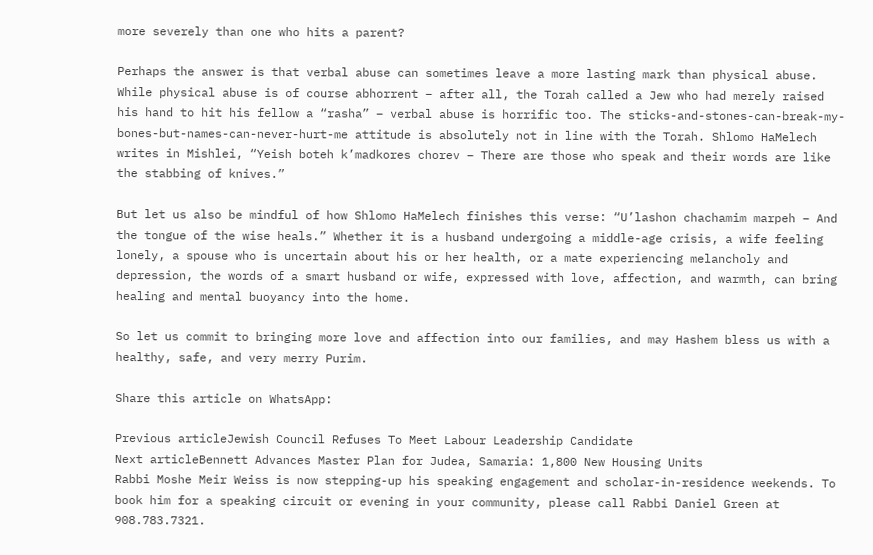more severely than one who hits a parent?

Perhaps the answer is that verbal abuse can sometimes leave a more lasting mark than physical abuse. While physical abuse is of course abhorrent – after all, the Torah called a Jew who had merely raised his hand to hit his fellow a “rasha” – verbal abuse is horrific too. The sticks-and-stones-can-break-my-bones-but-names-can-never-hurt-me attitude is absolutely not in line with the Torah. Shlomo HaMelech writes in Mishlei, “Yeish boteh k’madkores chorev – There are those who speak and their words are like the stabbing of knives.”

But let us also be mindful of how Shlomo HaMelech finishes this verse: “U’lashon chachamim marpeh – And the tongue of the wise heals.” Whether it is a husband undergoing a middle-age crisis, a wife feeling lonely, a spouse who is uncertain about his or her health, or a mate experiencing melancholy and depression, the words of a smart husband or wife, expressed with love, affection, and warmth, can bring healing and mental buoyancy into the home.

So let us commit to bringing more love and affection into our families, and may Hashem bless us with a healthy, safe, and very merry Purim.

Share this article on WhatsApp:

Previous articleJewish Council Refuses To Meet Labour Leadership Candidate
Next articleBennett Advances Master Plan for Judea, Samaria: 1,800 New Housing Units
Rabbi Moshe Meir Weiss is now stepping-up his speaking engagement and scholar-in-residence weekends. To book him for a speaking circuit or evening in your community, please call Rabbi Daniel Green at 908.783.7321.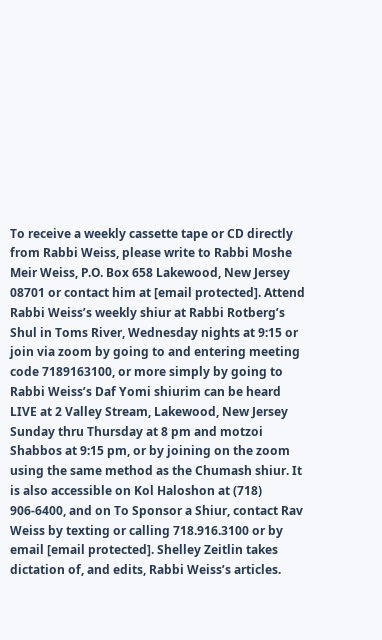To receive a weekly cassette tape or CD directly from Rabbi Weiss, please write to Rabbi Moshe Meir Weiss, P.O. Box 658 Lakewood, New Jersey 08701 or contact him at [email protected]. Attend Rabbi Weiss’s weekly shiur at Rabbi Rotberg’s Shul in Toms River, Wednesday nights at 9:15 or join via zoom by going to and entering meeting code 7189163100, or more simply by going to Rabbi Weiss’s Daf Yomi shiurim can be heard LIVE at 2 Valley Stream, Lakewood, New Jersey Sunday thru Thursday at 8 pm and motzoi Shabbos at 9:15 pm, or by joining on the zoom using the same method as the Chumash shiur. It is also accessible on Kol Haloshon at (718) 906-6400, and on To Sponsor a Shiur, contact Rav Weiss by texting or calling 718.916.3100 or by email [email protected]. Shelley Zeitlin takes dictation of, and edits, Rabbi Weiss’s articles.